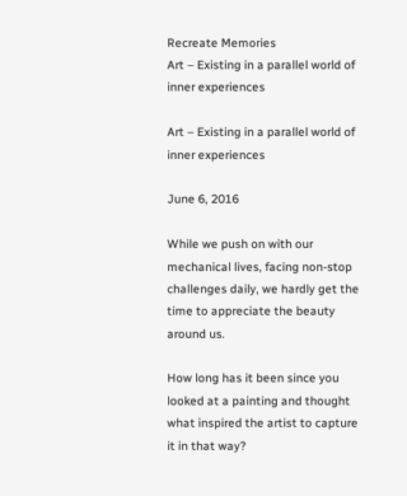Recreate Memories
Art – Existing in a parallel world of inner experiences

Art – Existing in a parallel world of inner experiences

June 6, 2016

While we push on with our mechanical lives, facing non-stop challenges daily, we hardly get the time to appreciate the beauty around us.

How long has it been since you looked at a painting and thought what inspired the artist to capture it in that way?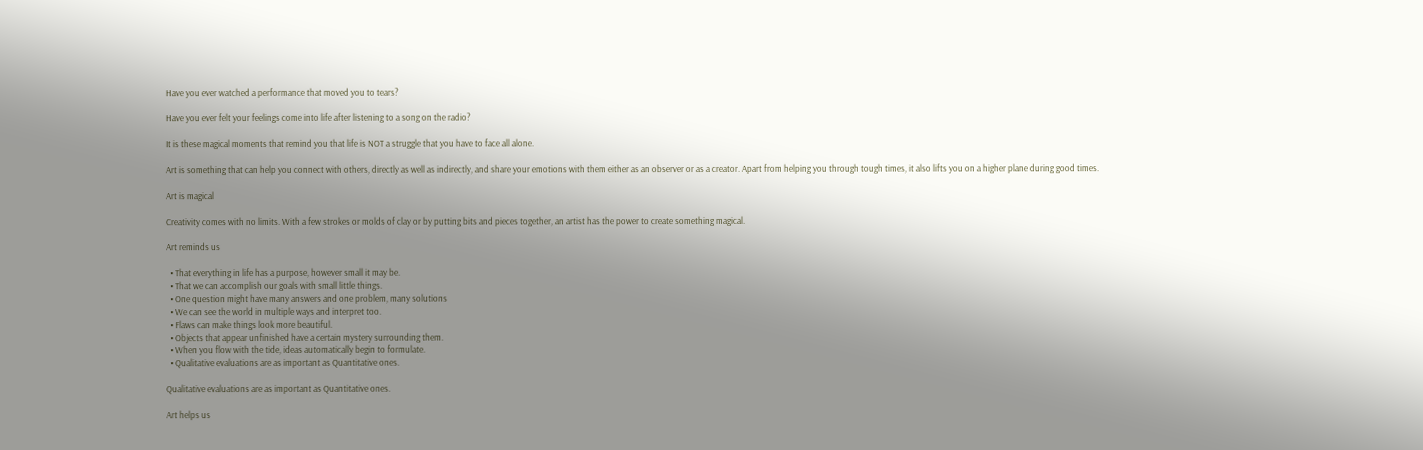Have you ever watched a performance that moved you to tears?

Have you ever felt your feelings come into life after listening to a song on the radio?

It is these magical moments that remind you that life is NOT a struggle that you have to face all alone.

Art is something that can help you connect with others, directly as well as indirectly, and share your emotions with them either as an observer or as a creator. Apart from helping you through tough times, it also lifts you on a higher plane during good times.

Art is magical

Creativity comes with no limits. With a few strokes or molds of clay or by putting bits and pieces together, an artist has the power to create something magical.

Art reminds us

  • That everything in life has a purpose, however small it may be.
  • That we can accomplish our goals with small little things.
  • One question might have many answers and one problem, many solutions
  • We can see the world in multiple ways and interpret too.
  • Flaws can make things look more beautiful.
  • Objects that appear unfinished have a certain mystery surrounding them.
  • When you flow with the tide, ideas automatically begin to formulate.
  • Qualitative evaluations are as important as Quantitative ones.

Qualitative evaluations are as important as Quantitative ones.

Art helps us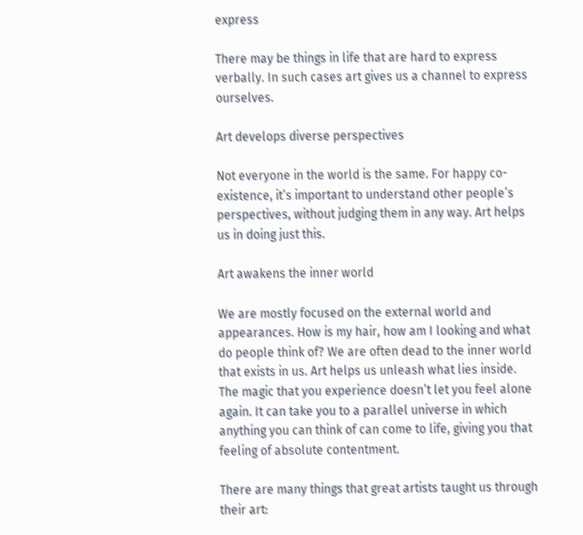express

There may be things in life that are hard to express verbally. In such cases art gives us a channel to express ourselves.

Art develops diverse perspectives

Not everyone in the world is the same. For happy co-existence, it’s important to understand other people’s perspectives, without judging them in any way. Art helps us in doing just this.

Art awakens the inner world

We are mostly focused on the external world and appearances. How is my hair, how am I looking and what do people think of? We are often dead to the inner world that exists in us. Art helps us unleash what lies inside. The magic that you experience doesn’t let you feel alone again. It can take you to a parallel universe in which anything you can think of can come to life, giving you that feeling of absolute contentment.

There are many things that great artists taught us through their art: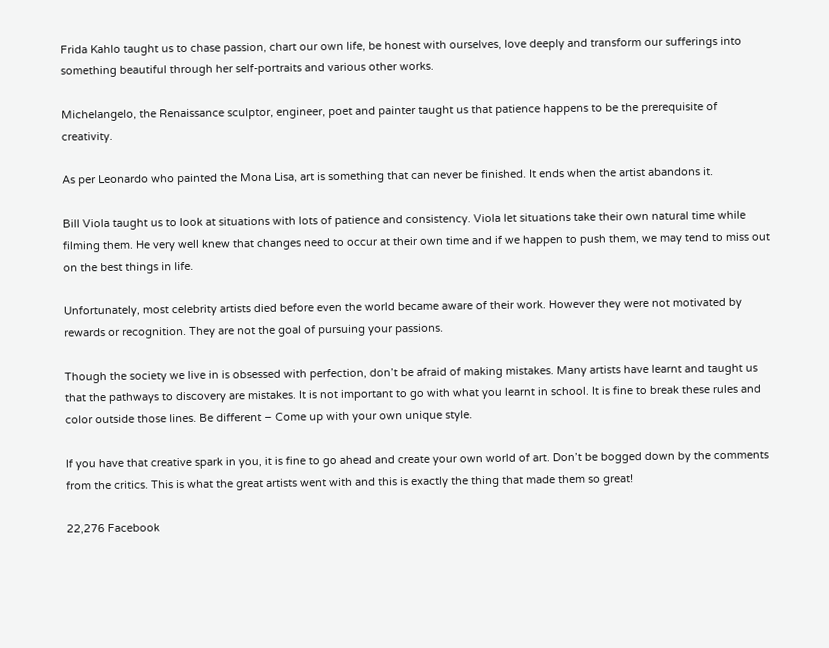Frida Kahlo taught us to chase passion, chart our own life, be honest with ourselves, love deeply and transform our sufferings into something beautiful through her self-portraits and various other works.

Michelangelo, the Renaissance sculptor, engineer, poet and painter taught us that patience happens to be the prerequisite of creativity.

As per Leonardo who painted the Mona Lisa, art is something that can never be finished. It ends when the artist abandons it.

Bill Viola taught us to look at situations with lots of patience and consistency. Viola let situations take their own natural time while filming them. He very well knew that changes need to occur at their own time and if we happen to push them, we may tend to miss out on the best things in life.

Unfortunately, most celebrity artists died before even the world became aware of their work. However they were not motivated by rewards or recognition. They are not the goal of pursuing your passions.

Though the society we live in is obsessed with perfection, don’t be afraid of making mistakes. Many artists have learnt and taught us that the pathways to discovery are mistakes. It is not important to go with what you learnt in school. It is fine to break these rules and color outside those lines. Be different – Come up with your own unique style.

If you have that creative spark in you, it is fine to go ahead and create your own world of art. Don’t be bogged down by the comments from the critics. This is what the great artists went with and this is exactly the thing that made them so great!

22,276 Facebook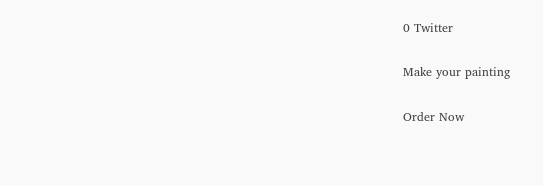0 Twitter

Make your painting

Order Now